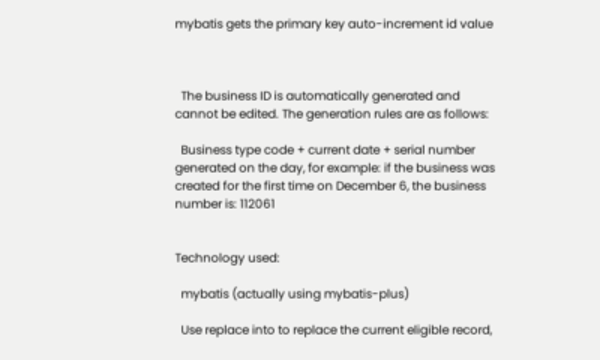mybatis gets the primary key auto-increment id value



  The business ID is automatically generated and cannot be edited. The generation rules are as follows:

  Business type code + current date + serial number generated on the day, for example: if the business was created for the first time on December 6, the business number is: 112061


Technology used:

  mybatis (actually using mybatis-plus)

  Use replace into to replace the current eligible record,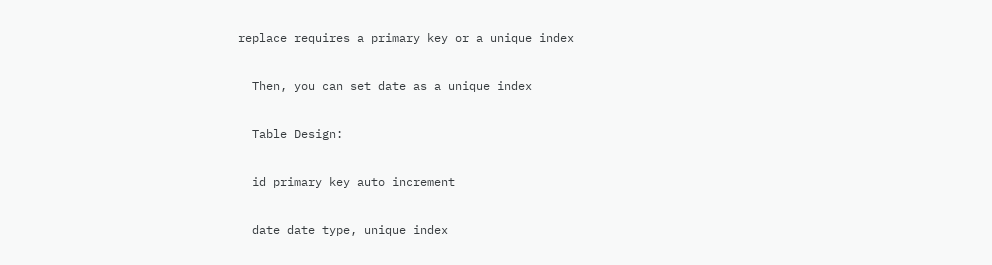replace requires a primary key or a unique index

  Then, you can set date as a unique index

  Table Design:

  id primary key auto increment

  date date type, unique index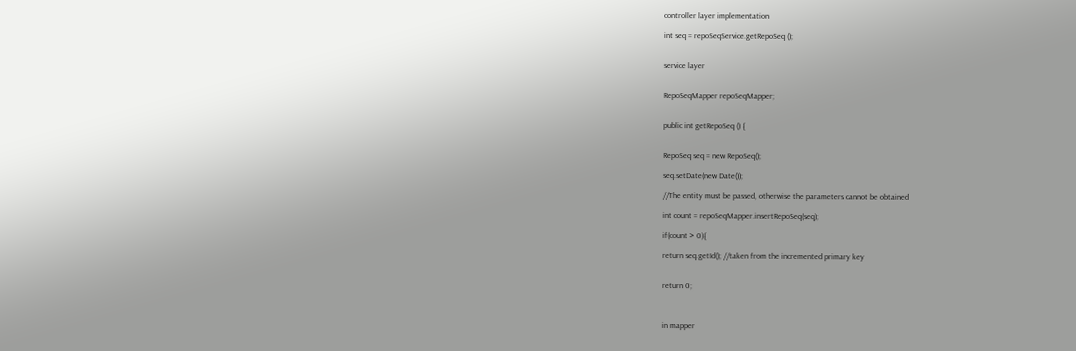controller layer implementation

int seq = repoSeqService.getRepoSeq ();


service layer


RepoSeqMapper repoSeqMapper;


public int getRepoSeq () {


RepoSeq seq = new RepoSeq();

seq.setDate(new Date());

//The entity must be passed, otherwise the parameters cannot be obtained

int count = repoSeqMapper.insertRepoSeq(seq);

if(count > 0){

return seq.getId(); //taken from the incremented primary key


return 0;



in mapper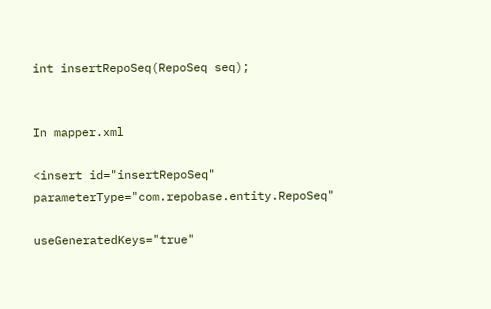int insertRepoSeq(RepoSeq seq);


In mapper.xml

<insert id="insertRepoSeq" parameterType="com.repobase.entity.RepoSeq"

useGeneratedKeys="true"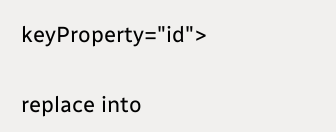keyProperty="id">

replace into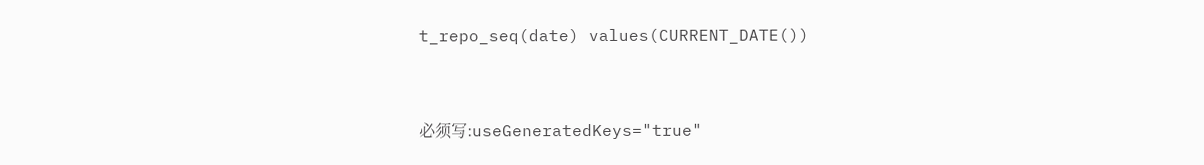t_repo_seq(date) values(CURRENT_DATE())


必须写:useGeneratedKeys="true"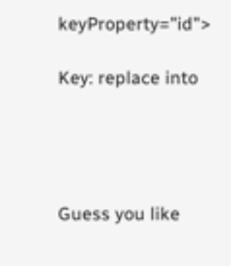keyProperty="id">

Key: replace into




Guess you like